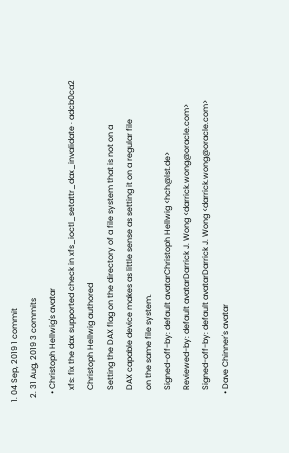1. 04 Sep, 2019 1 commit
  2. 31 Aug, 2019 3 commits
    • Christoph Hellwig's avatar
      xfs: fix the dax supported check in xfs_ioctl_setattr_dax_invalidate · adcb0ca2
      Christoph Hellwig authored
      Setting the DAX flag on the directory of a file system that is not on a
      DAX capable device makes as little sense as setting it on a regular file
      on the same file system.
      Signed-off-by: default avatarChristoph Hellwig <hch@lst.de>
      Reviewed-by: default avatarDarrick J. Wong <darrick.wong@oracle.com>
      Signed-off-by: default avatarDarrick J. Wong <darrick.wong@oracle.com>
    • Dave Chinner's avatar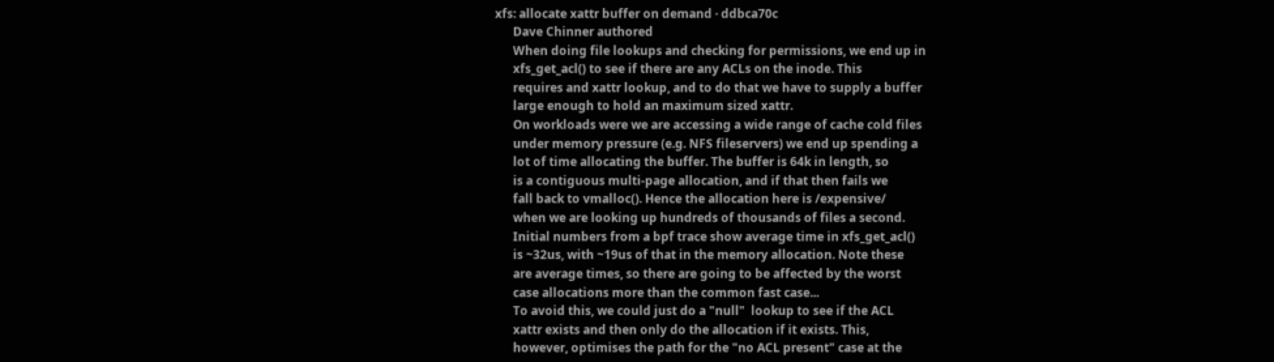xfs: allocate xattr buffer on demand · ddbca70c
      Dave Chinner authored
      When doing file lookups and checking for permissions, we end up in
      xfs_get_acl() to see if there are any ACLs on the inode. This
      requires and xattr lookup, and to do that we have to supply a buffer
      large enough to hold an maximum sized xattr.
      On workloads were we are accessing a wide range of cache cold files
      under memory pressure (e.g. NFS fileservers) we end up spending a
      lot of time allocating the buffer. The buffer is 64k in length, so
      is a contiguous multi-page allocation, and if that then fails we
      fall back to vmalloc(). Hence the allocation here is /expensive/
      when we are looking up hundreds of thousands of files a second.
      Initial numbers from a bpf trace show average time in xfs_get_acl()
      is ~32us, with ~19us of that in the memory allocation. Note these
      are average times, so there are going to be affected by the worst
      case allocations more than the common fast case...
      To avoid this, we could just do a "null"  lookup to see if the ACL
      xattr exists and then only do the allocation if it exists. This,
      however, optimises the path for the "no ACL present" case at the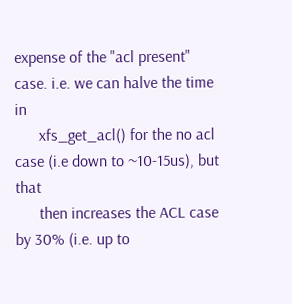expense of the "acl present" case. i.e. we can halve the time in
      xfs_get_acl() for the no acl case (i.e down to ~10-15us), but that
      then increases the ACL case by 30% (i.e. up to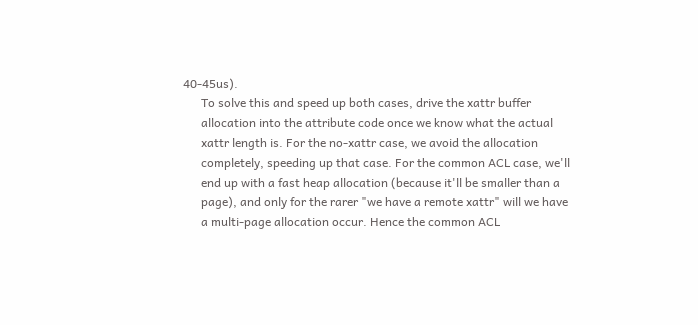40-45us).
      To solve this and speed up both cases, drive the xattr buffer
      allocation into the attribute code once we know what the actual
      xattr length is. For the no-xattr case, we avoid the allocation
      completely, speeding up that case. For the common ACL case, we'll
      end up with a fast heap allocation (because it'll be smaller than a
      page), and only for the rarer "we have a remote xattr" will we have
      a multi-page allocation occur. Hence the common ACL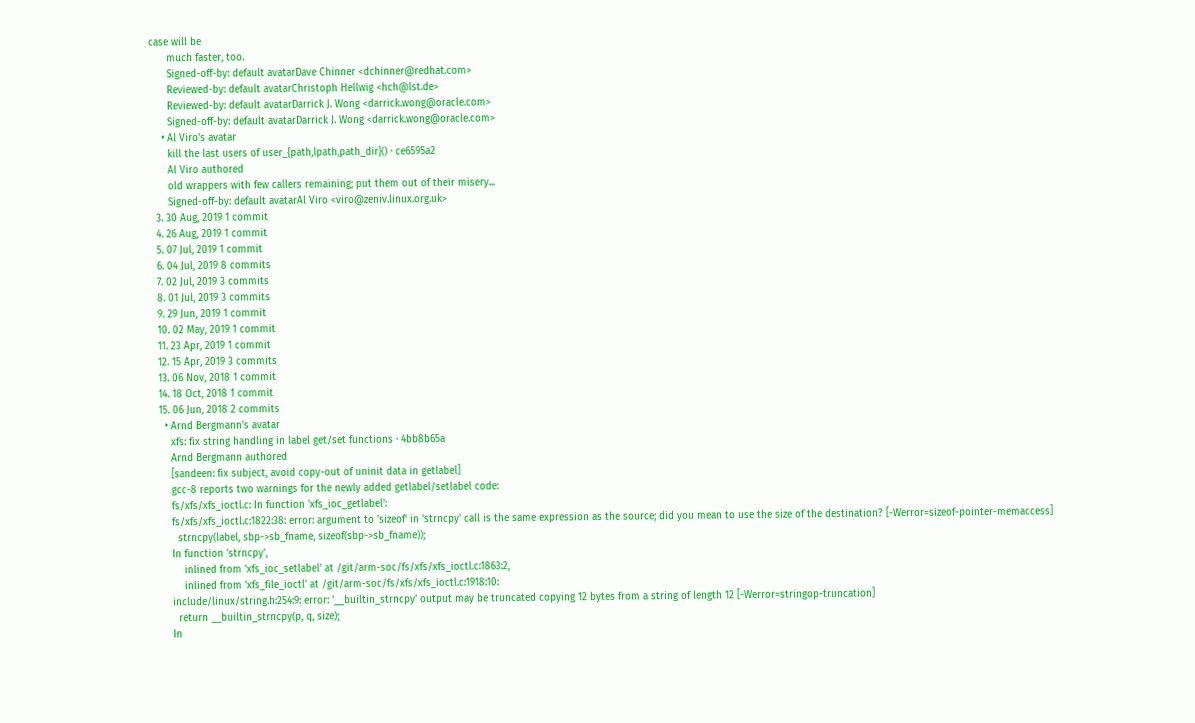case will be
      much faster, too.
      Signed-off-by: default avatarDave Chinner <dchinner@redhat.com>
      Reviewed-by: default avatarChristoph Hellwig <hch@lst.de>
      Reviewed-by: default avatarDarrick J. Wong <darrick.wong@oracle.com>
      Signed-off-by: default avatarDarrick J. Wong <darrick.wong@oracle.com>
    • Al Viro's avatar
      kill the last users of user_{path,lpath,path_dir}() · ce6595a2
      Al Viro authored
      old wrappers with few callers remaining; put them out of their misery...
      Signed-off-by: default avatarAl Viro <viro@zeniv.linux.org.uk>
  3. 30 Aug, 2019 1 commit
  4. 26 Aug, 2019 1 commit
  5. 07 Jul, 2019 1 commit
  6. 04 Jul, 2019 8 commits
  7. 02 Jul, 2019 3 commits
  8. 01 Jul, 2019 3 commits
  9. 29 Jun, 2019 1 commit
  10. 02 May, 2019 1 commit
  11. 23 Apr, 2019 1 commit
  12. 15 Apr, 2019 3 commits
  13. 06 Nov, 2018 1 commit
  14. 18 Oct, 2018 1 commit
  15. 06 Jun, 2018 2 commits
    • Arnd Bergmann's avatar
      xfs: fix string handling in label get/set functions · 4bb8b65a
      Arnd Bergmann authored
      [sandeen: fix subject, avoid copy-out of uninit data in getlabel]
      gcc-8 reports two warnings for the newly added getlabel/setlabel code:
      fs/xfs/xfs_ioctl.c: In function 'xfs_ioc_getlabel':
      fs/xfs/xfs_ioctl.c:1822:38: error: argument to 'sizeof' in 'strncpy' call is the same expression as the source; did you mean to use the size of the destination? [-Werror=sizeof-pointer-memaccess]
        strncpy(label, sbp->sb_fname, sizeof(sbp->sb_fname));
      In function 'strncpy',
          inlined from 'xfs_ioc_setlabel' at /git/arm-soc/fs/xfs/xfs_ioctl.c:1863:2,
          inlined from 'xfs_file_ioctl' at /git/arm-soc/fs/xfs/xfs_ioctl.c:1918:10:
      include/linux/string.h:254:9: error: '__builtin_strncpy' output may be truncated copying 12 bytes from a string of length 12 [-Werror=stringop-truncation]
        return __builtin_strncpy(p, q, size);
      In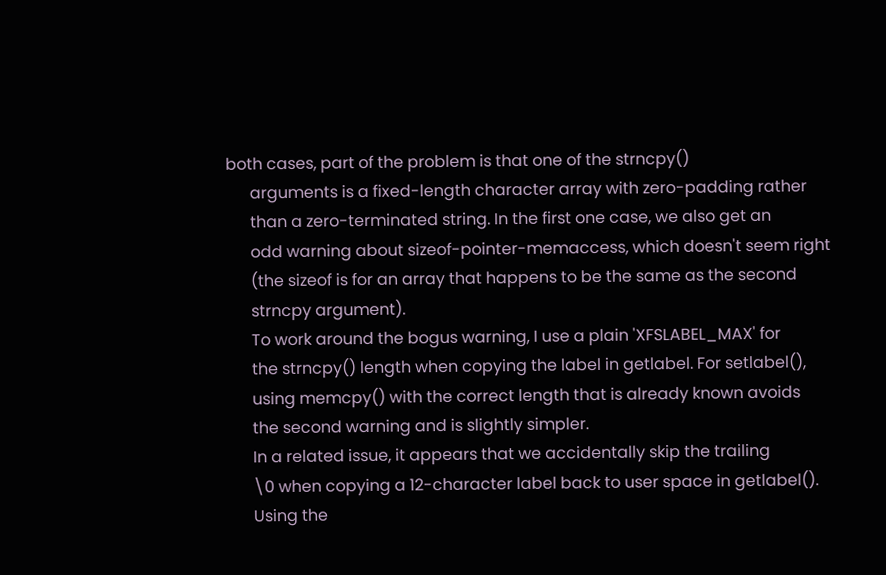both cases, part of the problem is that one of the strncpy()
      arguments is a fixed-length character array with zero-padding rather
      than a zero-terminated string. In the first one case, we also get an
      odd warning about sizeof-pointer-memaccess, which doesn't seem right
      (the sizeof is for an array that happens to be the same as the second
      strncpy argument).
      To work around the bogus warning, I use a plain 'XFSLABEL_MAX' for
      the strncpy() length when copying the label in getlabel. For setlabel(),
      using memcpy() with the correct length that is already known avoids
      the second warning and is slightly simpler.
      In a related issue, it appears that we accidentally skip the trailing
      \0 when copying a 12-character label back to user space in getlabel().
      Using the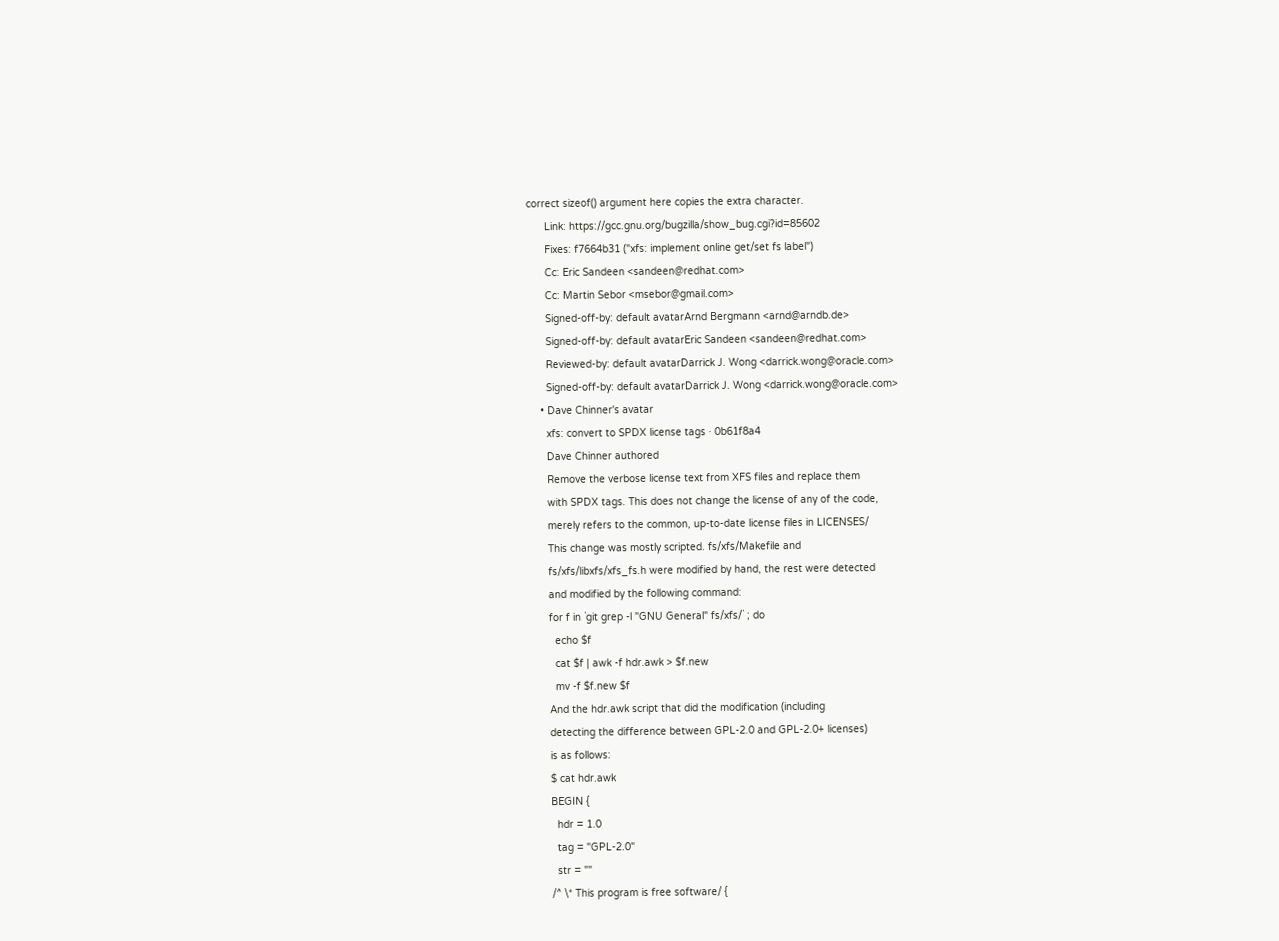correct sizeof() argument here copies the extra character.
      Link: https://gcc.gnu.org/bugzilla/show_bug.cgi?id=85602
      Fixes: f7664b31 ("xfs: implement online get/set fs label")
      Cc: Eric Sandeen <sandeen@redhat.com>
      Cc: Martin Sebor <msebor@gmail.com>
      Signed-off-by: default avatarArnd Bergmann <arnd@arndb.de>
      Signed-off-by: default avatarEric Sandeen <sandeen@redhat.com>
      Reviewed-by: default avatarDarrick J. Wong <darrick.wong@oracle.com>
      Signed-off-by: default avatarDarrick J. Wong <darrick.wong@oracle.com>
    • Dave Chinner's avatar
      xfs: convert to SPDX license tags · 0b61f8a4
      Dave Chinner authored
      Remove the verbose license text from XFS files and replace them
      with SPDX tags. This does not change the license of any of the code,
      merely refers to the common, up-to-date license files in LICENSES/
      This change was mostly scripted. fs/xfs/Makefile and
      fs/xfs/libxfs/xfs_fs.h were modified by hand, the rest were detected
      and modified by the following command:
      for f in `git grep -l "GNU General" fs/xfs/` ; do
        echo $f
        cat $f | awk -f hdr.awk > $f.new
        mv -f $f.new $f
      And the hdr.awk script that did the modification (including
      detecting the difference between GPL-2.0 and GPL-2.0+ licenses)
      is as follows:
      $ cat hdr.awk
      BEGIN {
        hdr = 1.0
        tag = "GPL-2.0"
        str = ""
      /^ \* This program is free software/ {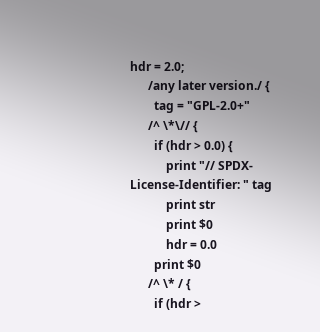hdr = 2.0;
      /any later version./ {
        tag = "GPL-2.0+"
      /^ \*\// {
        if (hdr > 0.0) {
            print "// SPDX-License-Identifier: " tag
            print str
            print $0
            hdr = 0.0
        print $0
      /^ \* / {
        if (hdr >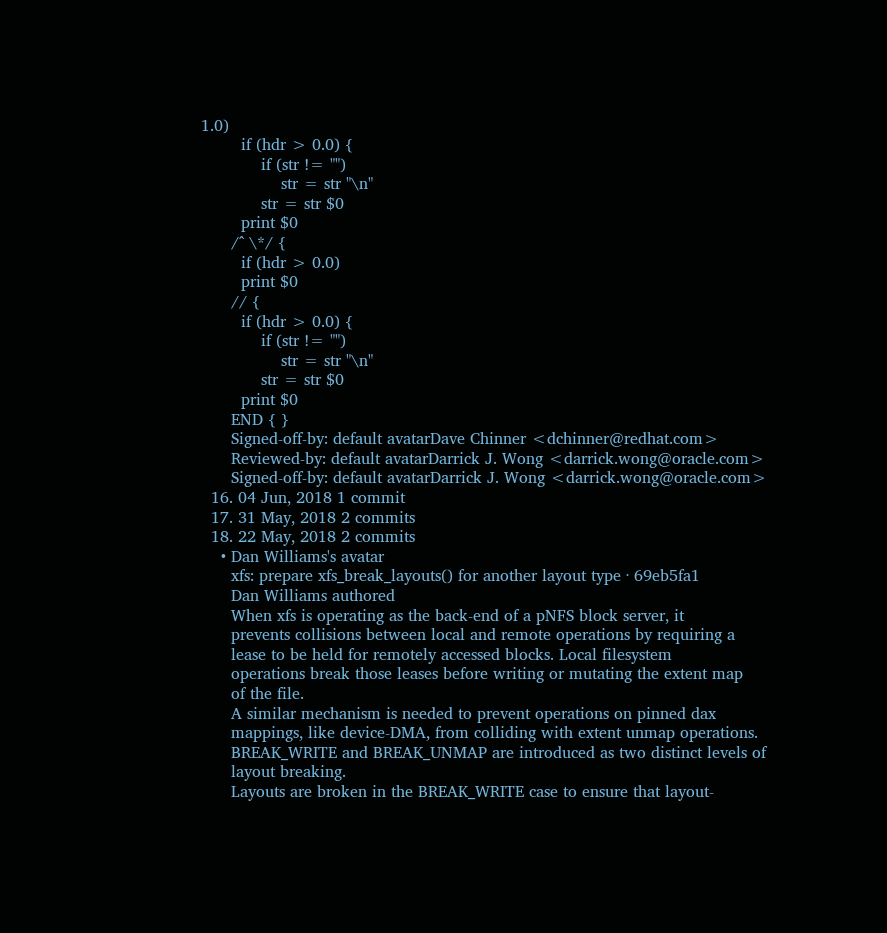1.0)
        if (hdr > 0.0) {
            if (str != "")
                str = str "\n"
            str = str $0
        print $0
      /^ \*/ {
        if (hdr > 0.0)
        print $0
      // {
        if (hdr > 0.0) {
            if (str != "")
                str = str "\n"
            str = str $0
        print $0
      END { }
      Signed-off-by: default avatarDave Chinner <dchinner@redhat.com>
      Reviewed-by: default avatarDarrick J. Wong <darrick.wong@oracle.com>
      Signed-off-by: default avatarDarrick J. Wong <darrick.wong@oracle.com>
  16. 04 Jun, 2018 1 commit
  17. 31 May, 2018 2 commits
  18. 22 May, 2018 2 commits
    • Dan Williams's avatar
      xfs: prepare xfs_break_layouts() for another layout type · 69eb5fa1
      Dan Williams authored
      When xfs is operating as the back-end of a pNFS block server, it
      prevents collisions between local and remote operations by requiring a
      lease to be held for remotely accessed blocks. Local filesystem
      operations break those leases before writing or mutating the extent map
      of the file.
      A similar mechanism is needed to prevent operations on pinned dax
      mappings, like device-DMA, from colliding with extent unmap operations.
      BREAK_WRITE and BREAK_UNMAP are introduced as two distinct levels of
      layout breaking.
      Layouts are broken in the BREAK_WRITE case to ensure that layout-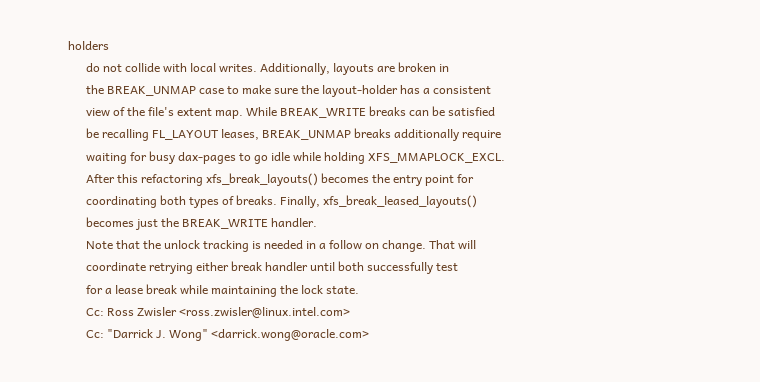holders
      do not collide with local writes. Additionally, layouts are broken in
      the BREAK_UNMAP case to make sure the layout-holder has a consistent
      view of the file's extent map. While BREAK_WRITE breaks can be satisfied
      be recalling FL_LAYOUT leases, BREAK_UNMAP breaks additionally require
      waiting for busy dax-pages to go idle while holding XFS_MMAPLOCK_EXCL.
      After this refactoring xfs_break_layouts() becomes the entry point for
      coordinating both types of breaks. Finally, xfs_break_leased_layouts()
      becomes just the BREAK_WRITE handler.
      Note that the unlock tracking is needed in a follow on change. That will
      coordinate retrying either break handler until both successfully test
      for a lease break while maintaining the lock state.
      Cc: Ross Zwisler <ross.zwisler@linux.intel.com>
      Cc: "Darrick J. Wong" <darrick.wong@oracle.com>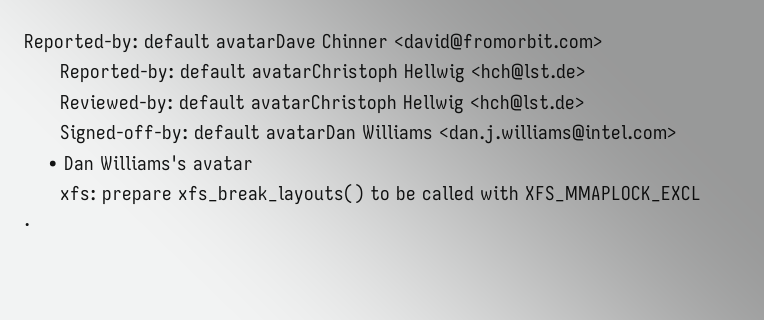Reported-by: default avatarDave Chinner <david@fromorbit.com>
      Reported-by: default avatarChristoph Hellwig <hch@lst.de>
      Reviewed-by: default avatarChristoph Hellwig <hch@lst.de>
      Signed-off-by: default avatarDan Williams <dan.j.williams@intel.com>
    • Dan Williams's avatar
      xfs: prepare xfs_break_layouts() to be called with XFS_MMAPLOCK_EXCL ·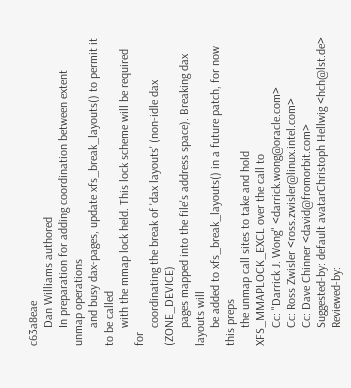c63a8eae
      Dan Williams authored
      In preparation for adding coordination between extent unmap operations
      and busy dax-pages, update xfs_break_layouts() to permit it to be called
      with the mmap lock held. This lock scheme will be required for
      coordinating the break of 'dax layouts' (non-idle dax (ZONE_DEVICE)
      pages mapped into the file's address space). Breaking dax layouts will
      be added to xfs_break_layouts() in a future patch, for now this preps
      the unmap call sites to take and hold XFS_MMAPLOCK_EXCL over the call to
      Cc: "Darrick J. Wong" <darrick.wong@oracle.com>
      Cc: Ross Zwisler <ross.zwisler@linux.intel.com>
      Cc: Dave Chinner <david@fromorbit.com>
      Suggested-by: default avatarChristoph Hellwig <hch@lst.de>
      Reviewed-by: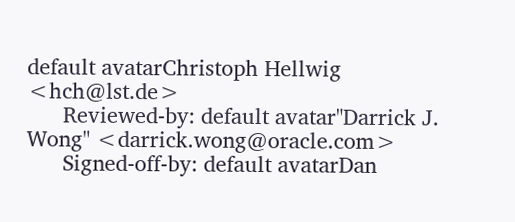default avatarChristoph Hellwig <hch@lst.de>
      Reviewed-by: default avatar"Darrick J. Wong" <darrick.wong@oracle.com>
      Signed-off-by: default avatarDan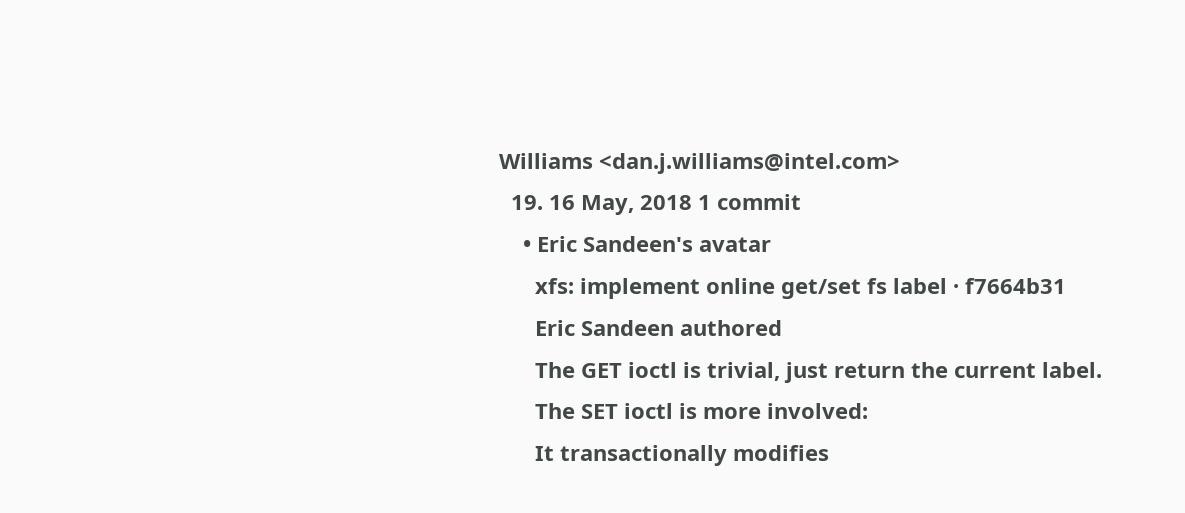Williams <dan.j.williams@intel.com>
  19. 16 May, 2018 1 commit
    • Eric Sandeen's avatar
      xfs: implement online get/set fs label · f7664b31
      Eric Sandeen authored
      The GET ioctl is trivial, just return the current label.
      The SET ioctl is more involved:
      It transactionally modifies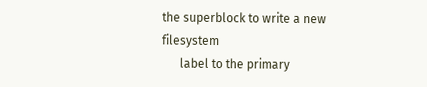the superblock to write a new filesystem
      label to the primary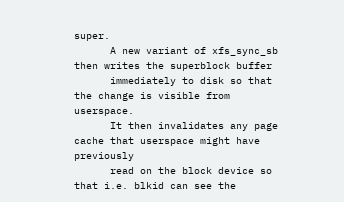super.
      A new variant of xfs_sync_sb then writes the superblock buffer
      immediately to disk so that the change is visible from userspace.
      It then invalidates any page cache that userspace might have previously
      read on the block device so that i.e. blkid can see the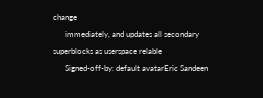change
      immediately, and updates all secondary superblocks as userspace relable
      Signed-off-by: default avatarEric Sandeen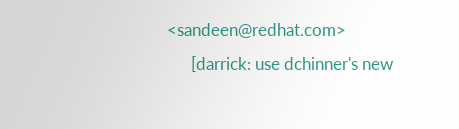<sandeen@redhat.com>
      [darrick: use dchinner's new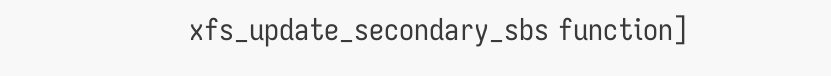xfs_update_secondary_sbs function]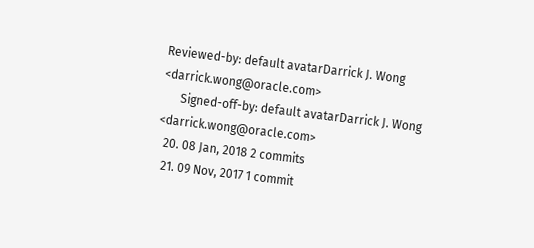Reviewed-by: default avatarDarrick J. Wong <darrick.wong@oracle.com>
      Signed-off-by: default avatarDarrick J. Wong <darrick.wong@oracle.com>
  20. 08 Jan, 2018 2 commits
  21. 09 Nov, 2017 1 commit